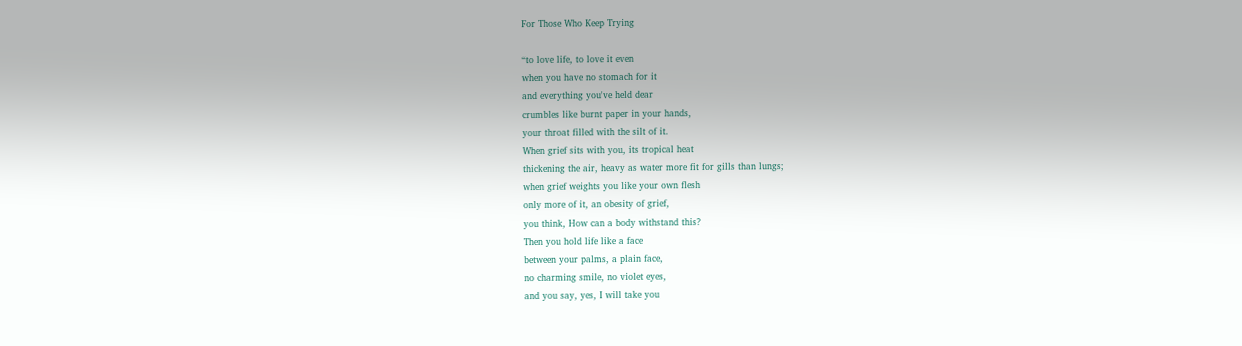For Those Who Keep Trying

“to love life, to love it even
when you have no stomach for it
and everything you've held dear
crumbles like burnt paper in your hands,
your throat filled with the silt of it.
When grief sits with you, its tropical heat
thickening the air, heavy as water more fit for gills than lungs;
when grief weights you like your own flesh
only more of it, an obesity of grief,
you think, How can a body withstand this?
Then you hold life like a face
between your palms, a plain face,
no charming smile, no violet eyes,
and you say, yes, I will take you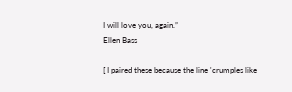I will love you, again.”
Ellen Bass

[ I paired these because the line 'crumples like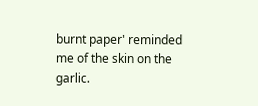burnt paper' reminded me of the skin on the garlic.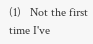(1)   Not the first time I've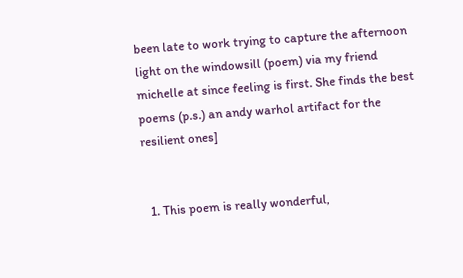been late to work trying to capture the afternoon light on the windowsill (poem) via my friend michelle at since feeling is first. She finds the best poems (p.s.) an andy warhol artifact for the resilient ones]


  1. This poem is really wonderful,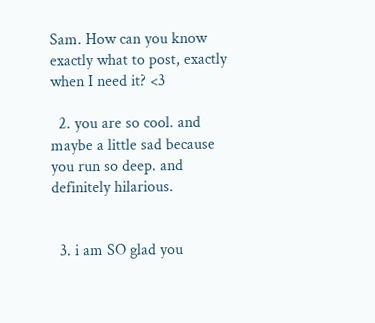Sam. How can you know exactly what to post, exactly when I need it? <3

  2. you are so cool. and maybe a little sad because you run so deep. and definitely hilarious.


  3. i am SO glad you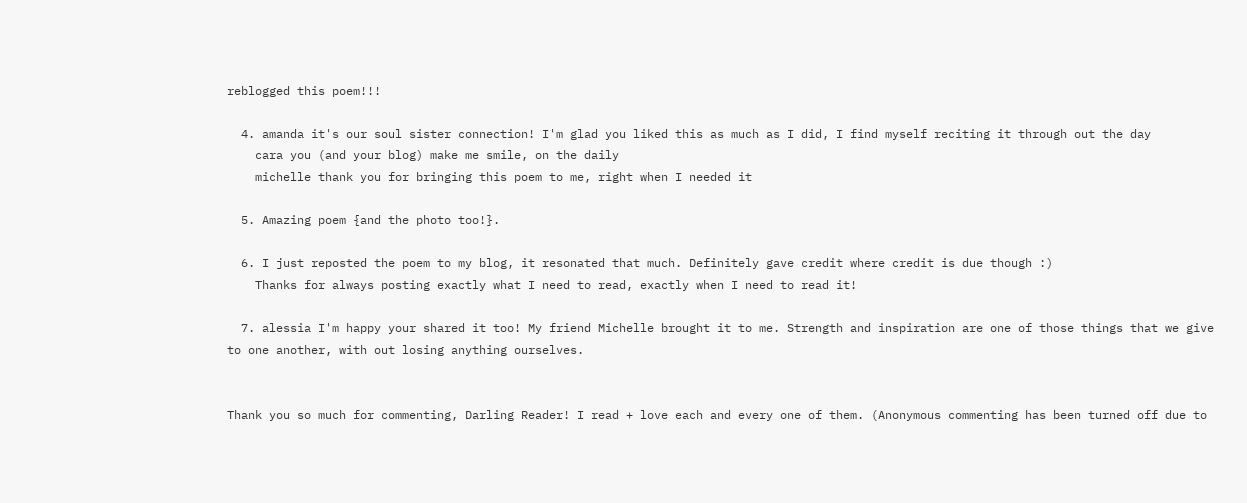reblogged this poem!!!

  4. amanda it's our soul sister connection! I'm glad you liked this as much as I did, I find myself reciting it through out the day
    cara you (and your blog) make me smile, on the daily
    michelle thank you for bringing this poem to me, right when I needed it

  5. Amazing poem {and the photo too!}.

  6. I just reposted the poem to my blog, it resonated that much. Definitely gave credit where credit is due though :)
    Thanks for always posting exactly what I need to read, exactly when I need to read it!

  7. alessia I'm happy your shared it too! My friend Michelle brought it to me. Strength and inspiration are one of those things that we give to one another, with out losing anything ourselves.


Thank you so much for commenting, Darling Reader! I read + love each and every one of them. (Anonymous commenting has been turned off due to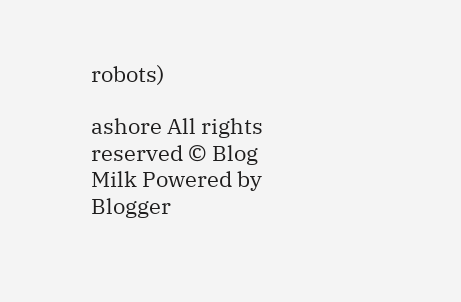robots)

ashore All rights reserved © Blog Milk Powered by Blogger